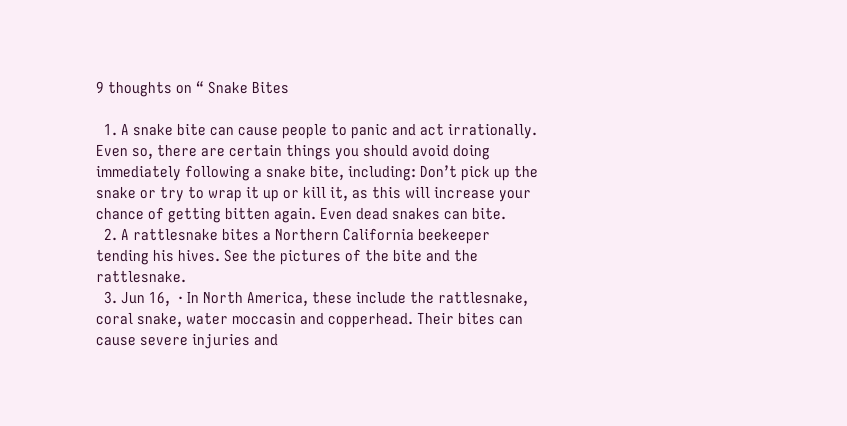9 thoughts on “ Snake Bites

  1. A snake bite can cause people to panic and act irrationally. Even so, there are certain things you should avoid doing immediately following a snake bite, including: Don’t pick up the snake or try to wrap it up or kill it, as this will increase your chance of getting bitten again. Even dead snakes can bite.
  2. A rattlesnake bites a Northern California beekeeper tending his hives. See the pictures of the bite and the rattlesnake.
  3. Jun 16,  · In North America, these include the rattlesnake, coral snake, water moccasin and copperhead. Their bites can cause severe injuries and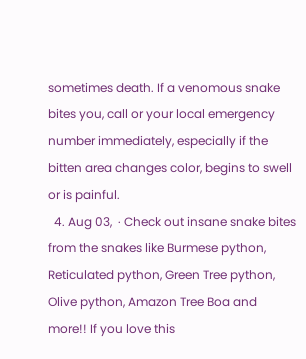sometimes death. If a venomous snake bites you, call or your local emergency number immediately, especially if the bitten area changes color, begins to swell or is painful.
  4. Aug 03,  · Check out insane snake bites from the snakes like Burmese python, Reticulated python, Green Tree python, Olive python, Amazon Tree Boa and more!! If you love this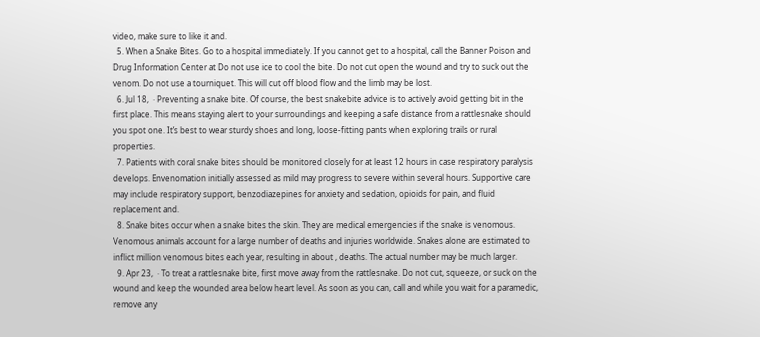video, make sure to like it and.
  5. When a Snake Bites. Go to a hospital immediately. If you cannot get to a hospital, call the Banner Poison and Drug Information Center at Do not use ice to cool the bite. Do not cut open the wound and try to suck out the venom. Do not use a tourniquet. This will cut off blood flow and the limb may be lost.
  6. Jul 18,  · Preventing a snake bite. Of course, the best snakebite advice is to actively avoid getting bit in the first place. This means staying alert to your surroundings and keeping a safe distance from a rattlesnake should you spot one. It’s best to wear sturdy shoes and long, loose-fitting pants when exploring trails or rural properties.
  7. Patients with coral snake bites should be monitored closely for at least 12 hours in case respiratory paralysis develops. Envenomation initially assessed as mild may progress to severe within several hours. Supportive care may include respiratory support, benzodiazepines for anxiety and sedation, opioids for pain, and fluid replacement and.
  8. Snake bites occur when a snake bites the skin. They are medical emergencies if the snake is venomous. Venomous animals account for a large number of deaths and injuries worldwide. Snakes alone are estimated to inflict million venomous bites each year, resulting in about , deaths. The actual number may be much larger.
  9. Apr 23,  · To treat a rattlesnake bite, first move away from the rattlesnake. Do not cut, squeeze, or suck on the wound and keep the wounded area below heart level. As soon as you can, call and while you wait for a paramedic, remove any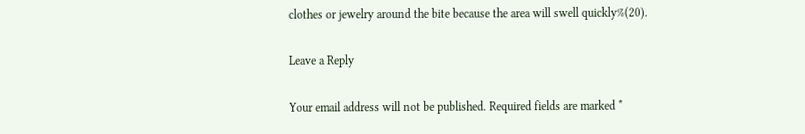clothes or jewelry around the bite because the area will swell quickly%(20).

Leave a Reply

Your email address will not be published. Required fields are marked *